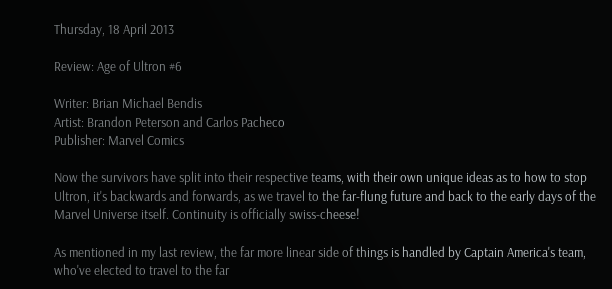Thursday, 18 April 2013

Review: Age of Ultron #6

Writer: Brian Michael Bendis
Artist: Brandon Peterson and Carlos Pacheco
Publisher: Marvel Comics

Now the survivors have split into their respective teams, with their own unique ideas as to how to stop Ultron, it's backwards and forwards, as we travel to the far-flung future and back to the early days of the Marvel Universe itself. Continuity is officially swiss-cheese!

As mentioned in my last review, the far more linear side of things is handled by Captain America's team, who've elected to travel to the far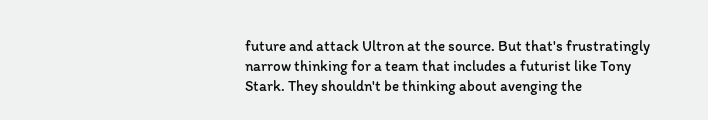future and attack Ultron at the source. But that's frustratingly narrow thinking for a team that includes a futurist like Tony Stark. They shouldn't be thinking about avenging the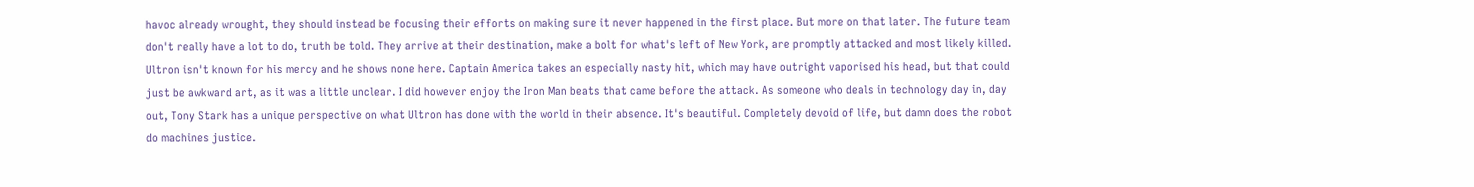havoc already wrought, they should instead be focusing their efforts on making sure it never happened in the first place. But more on that later. The future team don't really have a lot to do, truth be told. They arrive at their destination, make a bolt for what's left of New York, are promptly attacked and most likely killed. Ultron isn't known for his mercy and he shows none here. Captain America takes an especially nasty hit, which may have outright vaporised his head, but that could just be awkward art, as it was a little unclear. I did however enjoy the Iron Man beats that came before the attack. As someone who deals in technology day in, day out, Tony Stark has a unique perspective on what Ultron has done with the world in their absence. It's beautiful. Completely devoid of life, but damn does the robot do machines justice.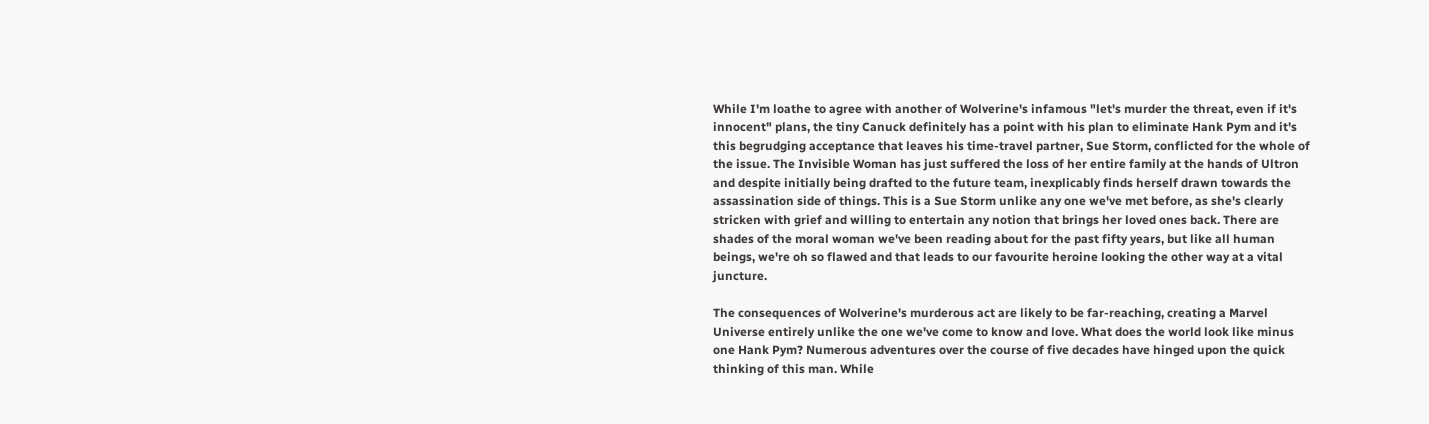While I'm loathe to agree with another of Wolverine's infamous "let's murder the threat, even if it's innocent" plans, the tiny Canuck definitely has a point with his plan to eliminate Hank Pym and it's this begrudging acceptance that leaves his time-travel partner, Sue Storm, conflicted for the whole of the issue. The Invisible Woman has just suffered the loss of her entire family at the hands of Ultron and despite initially being drafted to the future team, inexplicably finds herself drawn towards the assassination side of things. This is a Sue Storm unlike any one we've met before, as she's clearly stricken with grief and willing to entertain any notion that brings her loved ones back. There are shades of the moral woman we've been reading about for the past fifty years, but like all human beings, we're oh so flawed and that leads to our favourite heroine looking the other way at a vital juncture.

The consequences of Wolverine's murderous act are likely to be far-reaching, creating a Marvel Universe entirely unlike the one we've come to know and love. What does the world look like minus one Hank Pym? Numerous adventures over the course of five decades have hinged upon the quick thinking of this man. While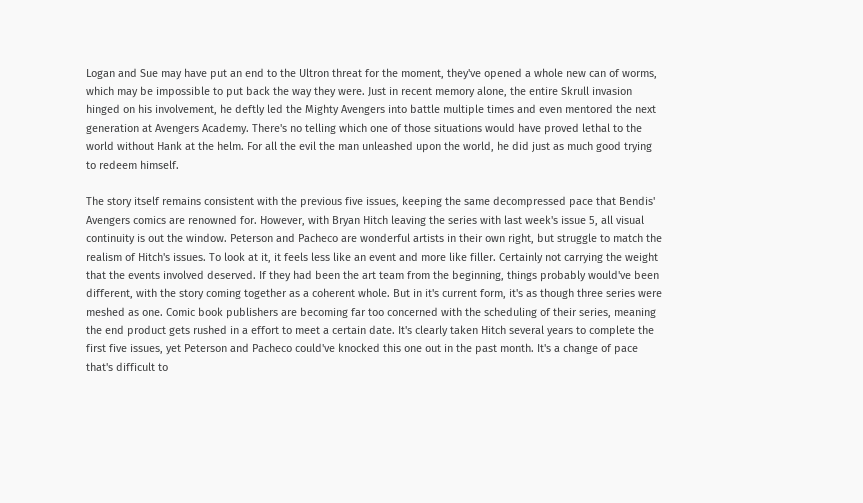Logan and Sue may have put an end to the Ultron threat for the moment, they've opened a whole new can of worms, which may be impossible to put back the way they were. Just in recent memory alone, the entire Skrull invasion hinged on his involvement, he deftly led the Mighty Avengers into battle multiple times and even mentored the next generation at Avengers Academy. There's no telling which one of those situations would have proved lethal to the world without Hank at the helm. For all the evil the man unleashed upon the world, he did just as much good trying to redeem himself.

The story itself remains consistent with the previous five issues, keeping the same decompressed pace that Bendis' Avengers comics are renowned for. However, with Bryan Hitch leaving the series with last week's issue 5, all visual continuity is out the window. Peterson and Pacheco are wonderful artists in their own right, but struggle to match the realism of Hitch's issues. To look at it, it feels less like an event and more like filler. Certainly not carrying the weight that the events involved deserved. If they had been the art team from the beginning, things probably would've been different, with the story coming together as a coherent whole. But in it's current form, it's as though three series were meshed as one. Comic book publishers are becoming far too concerned with the scheduling of their series, meaning the end product gets rushed in a effort to meet a certain date. It's clearly taken Hitch several years to complete the first five issues, yet Peterson and Pacheco could've knocked this one out in the past month. It's a change of pace that's difficult to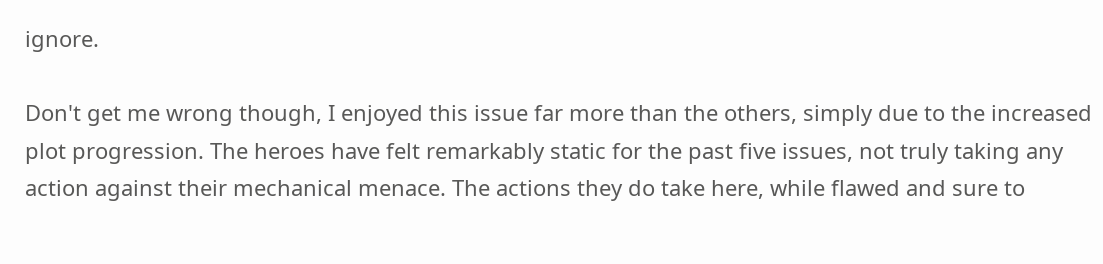ignore.

Don't get me wrong though, I enjoyed this issue far more than the others, simply due to the increased plot progression. The heroes have felt remarkably static for the past five issues, not truly taking any action against their mechanical menace. The actions they do take here, while flawed and sure to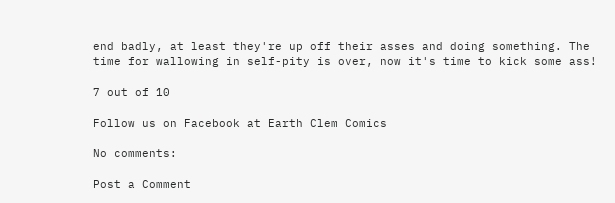end badly, at least they're up off their asses and doing something. The time for wallowing in self-pity is over, now it's time to kick some ass!

7 out of 10

Follow us on Facebook at Earth Clem Comics

No comments:

Post a Comment